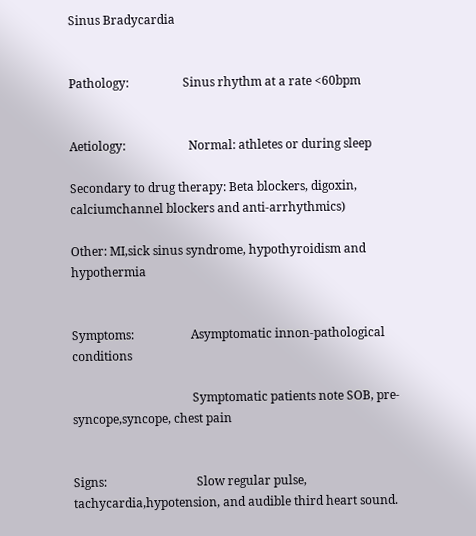Sinus Bradycardia


Pathology:                  Sinus rhythm at a rate <60bpm


Aetiology:                     Normal: athletes or during sleep

Secondary to drug therapy: Beta blockers, digoxin, calciumchannel blockers and anti-arrhythmics)

Other: MI,sick sinus syndrome, hypothyroidism and hypothermia


Symptoms:                   Asymptomatic innon-pathological conditions

                                        Symptomatic patients note SOB, pre-syncope,syncope, chest pain


Signs:                              Slow regular pulse, tachycardia,hypotension, and audible third heart sound.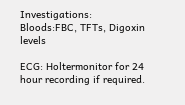Investigations:          Bloods:FBC, TFTs, Digoxin levels

ECG: Holtermonitor for 24 hour recording if required.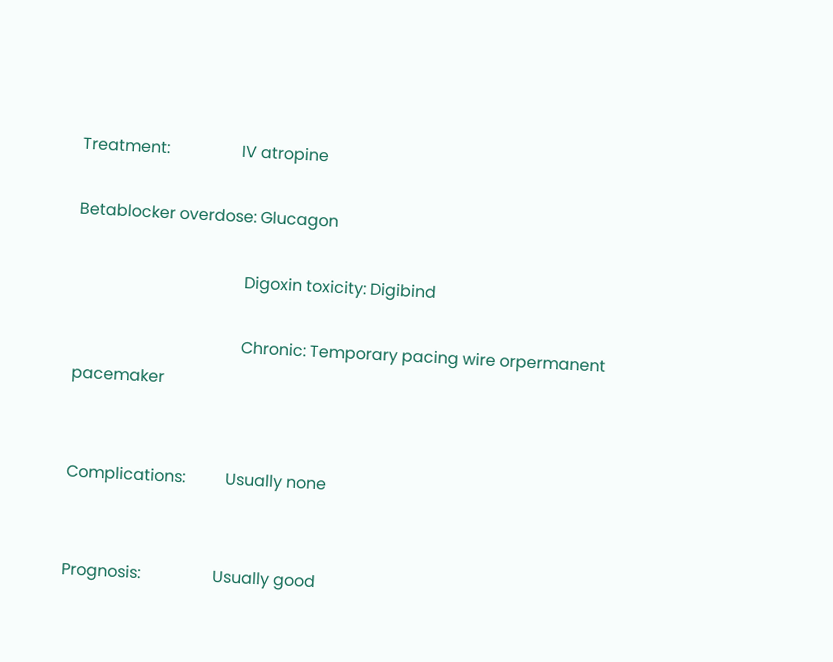Treatment:                  IV atropine

Betablocker overdose: Glucagon

                                          Digoxin toxicity: Digibind

                                          Chronic: Temporary pacing wire orpermanent pacemaker


Complications:          Usually none


Prognosis:                  Usually good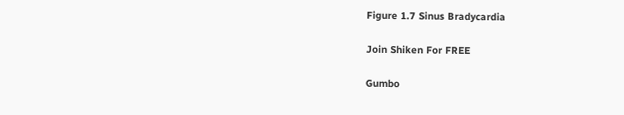Figure 1.7 Sinus Bradycardia

Join Shiken For FREE

Gumbo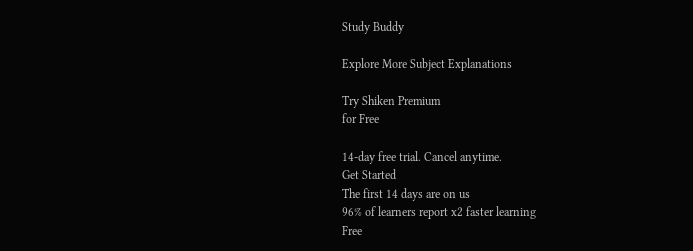Study Buddy

Explore More Subject Explanations

Try Shiken Premium
for Free

14-day free trial. Cancel anytime.
Get Started
The first 14 days are on us
96% of learners report x2 faster learning
Free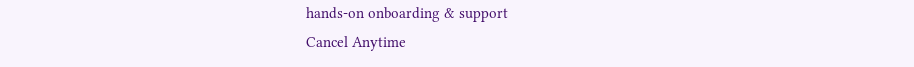hands-on onboarding & support
Cancel Anytime